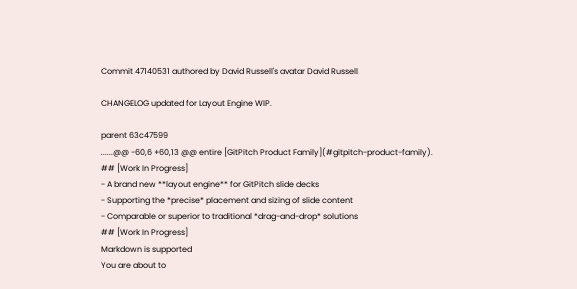Commit 47140531 authored by David Russell's avatar David Russell

CHANGELOG updated for Layout Engine WIP.

parent 63c47599
......@@ -60,6 +60,13 @@ entire [GitPitch Product Family](#gitpitch-product-family).
## [Work In Progress]
- A brand new **layout engine** for GitPitch slide decks
- Supporting the *precise* placement and sizing of slide content
- Comparable or superior to traditional *drag-and-drop* solutions
## [Work In Progress]
Markdown is supported
You are about to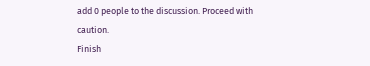add 0 people to the discussion. Proceed with caution.
Finish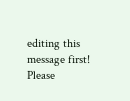editing this message first!
Please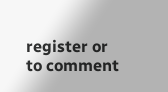register or to comment